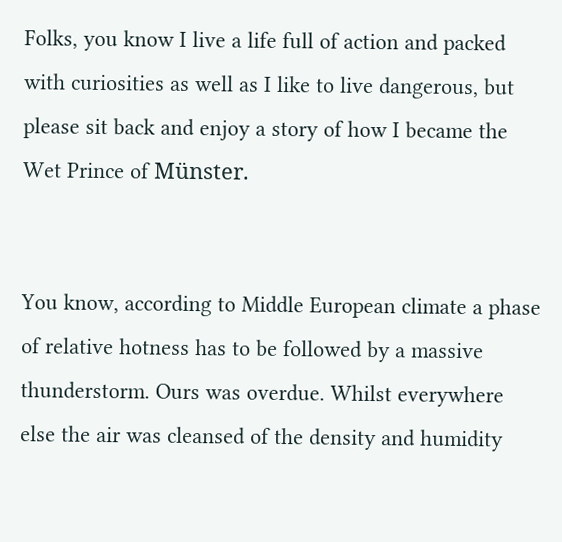Folks, you know I live a life full of action and packed with curiosities as well as I like to live dangerous, but please sit back and enjoy a story of how I became the Wet Prince of Münster.


You know, according to Middle European climate a phase of relative hotness has to be followed by a massive thunderstorm. Ours was overdue. Whilst everywhere else the air was cleansed of the density and humidity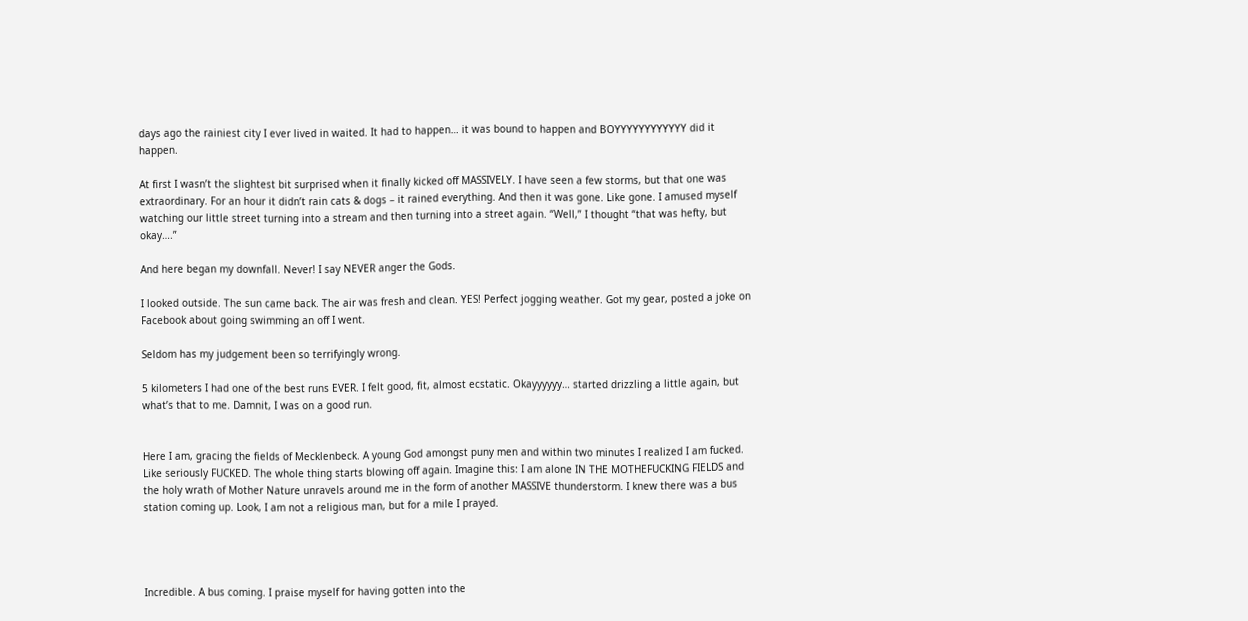days ago the rainiest city I ever lived in waited. It had to happen… it was bound to happen and BOYYYYYYYYYYYY did it happen.

At first I wasn’t the slightest bit surprised when it finally kicked off MASSIVELY. I have seen a few storms, but that one was extraordinary. For an hour it didn’t rain cats & dogs – it rained everything. And then it was gone. Like gone. I amused myself watching our little street turning into a stream and then turning into a street again. “Well,” I thought “that was hefty, but okay….”

And here began my downfall. Never! I say NEVER anger the Gods.

I looked outside. The sun came back. The air was fresh and clean. YES! Perfect jogging weather. Got my gear, posted a joke on Facebook about going swimming an off I went.

Seldom has my judgement been so terrifyingly wrong.

5 kilometers I had one of the best runs EVER. I felt good, fit, almost ecstatic. Okayyyyyy… started drizzling a little again, but what’s that to me. Damnit, I was on a good run.


Here I am, gracing the fields of Mecklenbeck. A young God amongst puny men and within two minutes I realized I am fucked. Like seriously FUCKED. The whole thing starts blowing off again. Imagine this: I am alone IN THE MOTHEFUCKING FIELDS and the holy wrath of Mother Nature unravels around me in the form of another MASSIVE thunderstorm. I knew there was a bus station coming up. Look, I am not a religious man, but for a mile I prayed.




Incredible. A bus coming. I praise myself for having gotten into the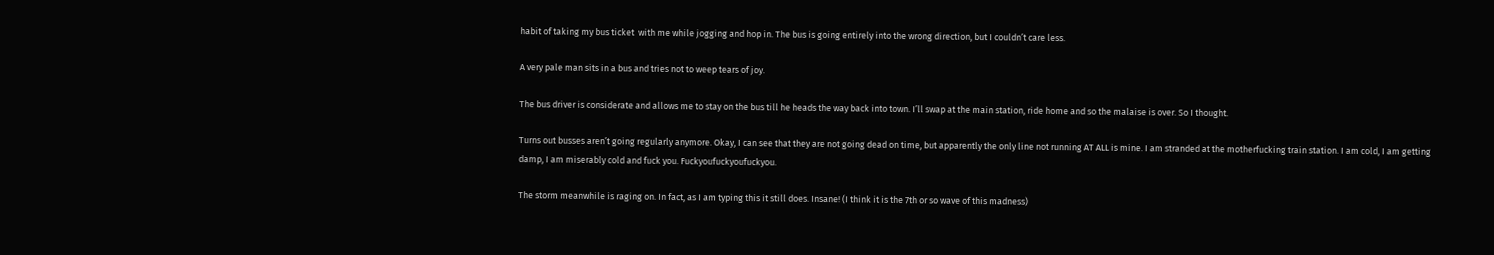habit of taking my bus ticket  with me while jogging and hop in. The bus is going entirely into the wrong direction, but I couldn’t care less.

A very pale man sits in a bus and tries not to weep tears of joy.

The bus driver is considerate and allows me to stay on the bus till he heads the way back into town. I’ll swap at the main station, ride home and so the malaise is over. So I thought.

Turns out busses aren’t going regularly anymore. Okay, I can see that they are not going dead on time, but apparently the only line not running AT ALL is mine. I am stranded at the motherfucking train station. I am cold, I am getting damp, I am miserably cold and fuck you. Fuckyoufuckyoufuckyou.

The storm meanwhile is raging on. In fact, as I am typing this it still does. Insane! (I think it is the 7th or so wave of this madness)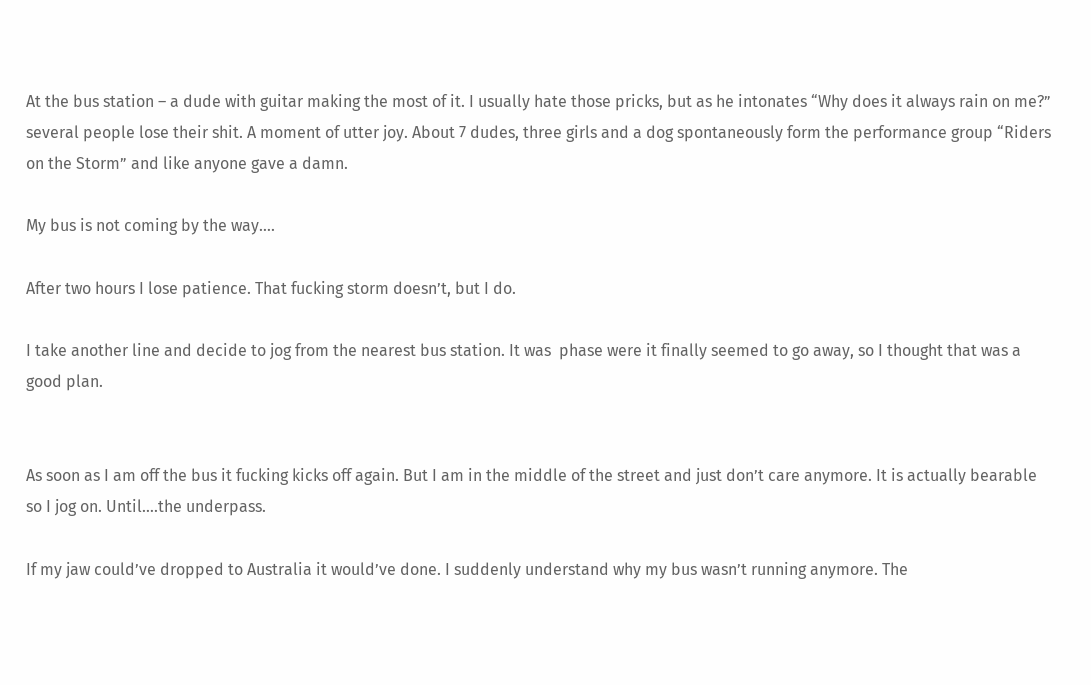At the bus station – a dude with guitar making the most of it. I usually hate those pricks, but as he intonates “Why does it always rain on me?” several people lose their shit. A moment of utter joy. About 7 dudes, three girls and a dog spontaneously form the performance group “Riders on the Storm” and like anyone gave a damn.

My bus is not coming by the way….

After two hours I lose patience. That fucking storm doesn’t, but I do.

I take another line and decide to jog from the nearest bus station. It was  phase were it finally seemed to go away, so I thought that was a good plan.


As soon as I am off the bus it fucking kicks off again. But I am in the middle of the street and just don’t care anymore. It is actually bearable so I jog on. Until….the underpass.

If my jaw could’ve dropped to Australia it would’ve done. I suddenly understand why my bus wasn’t running anymore. The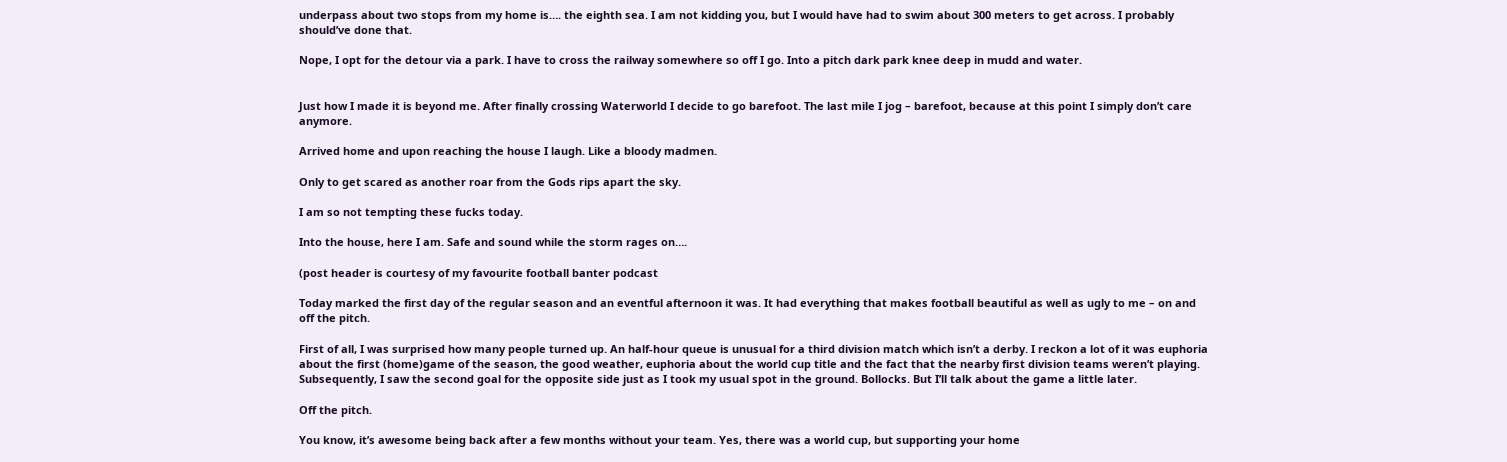underpass about two stops from my home is…. the eighth sea. I am not kidding you, but I would have had to swim about 300 meters to get across. I probably should’ve done that.

Nope, I opt for the detour via a park. I have to cross the railway somewhere so off I go. Into a pitch dark park knee deep in mudd and water.


Just how I made it is beyond me. After finally crossing Waterworld I decide to go barefoot. The last mile I jog – barefoot, because at this point I simply don’t care anymore.

Arrived home and upon reaching the house I laugh. Like a bloody madmen.

Only to get scared as another roar from the Gods rips apart the sky.

I am so not tempting these fucks today.

Into the house, here I am. Safe and sound while the storm rages on….

(post header is courtesy of my favourite football banter podcast

Today marked the first day of the regular season and an eventful afternoon it was. It had everything that makes football beautiful as well as ugly to me – on and off the pitch.

First of all, I was surprised how many people turned up. An half-hour queue is unusual for a third division match which isn’t a derby. I reckon a lot of it was euphoria about the first (home)game of the season, the good weather, euphoria about the world cup title and the fact that the nearby first division teams weren’t playing. Subsequently, I saw the second goal for the opposite side just as I took my usual spot in the ground. Bollocks. But I’ll talk about the game a little later.

Off the pitch.

You know, it’s awesome being back after a few months without your team. Yes, there was a world cup, but supporting your home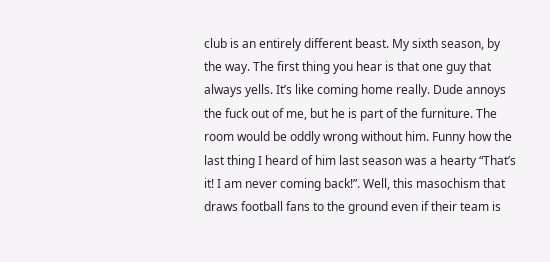club is an entirely different beast. My sixth season, by the way. The first thing you hear is that one guy that always yells. It’s like coming home really. Dude annoys the fuck out of me, but he is part of the furniture. The room would be oddly wrong without him. Funny how the last thing I heard of him last season was a hearty “That’s it! I am never coming back!”. Well, this masochism that draws football fans to the ground even if their team is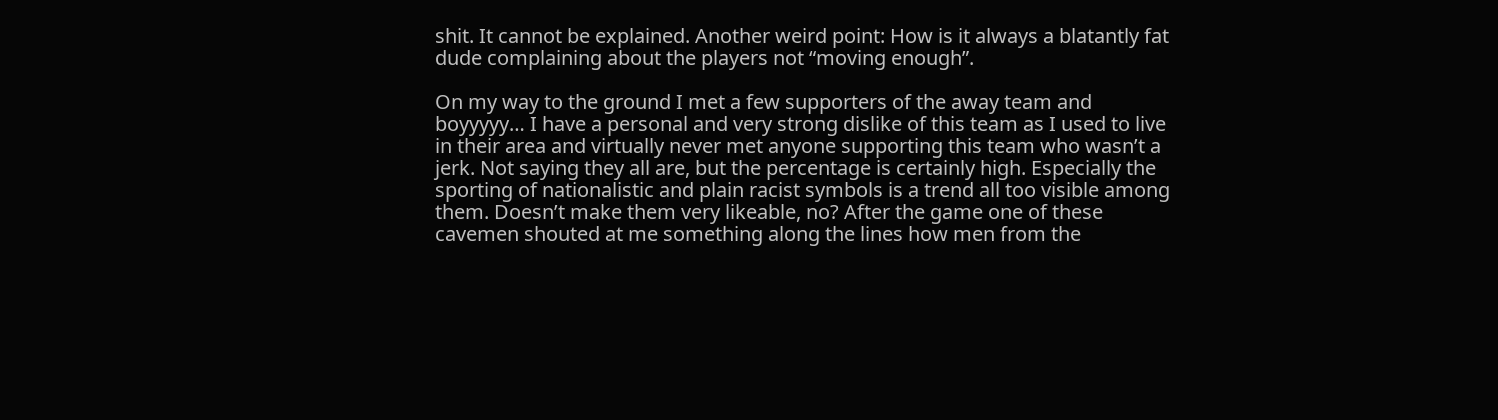shit. It cannot be explained. Another weird point: How is it always a blatantly fat dude complaining about the players not “moving enough”.

On my way to the ground I met a few supporters of the away team and boyyyyy… I have a personal and very strong dislike of this team as I used to live in their area and virtually never met anyone supporting this team who wasn’t a jerk. Not saying they all are, but the percentage is certainly high. Especially the sporting of nationalistic and plain racist symbols is a trend all too visible among them. Doesn’t make them very likeable, no? After the game one of these cavemen shouted at me something along the lines how men from the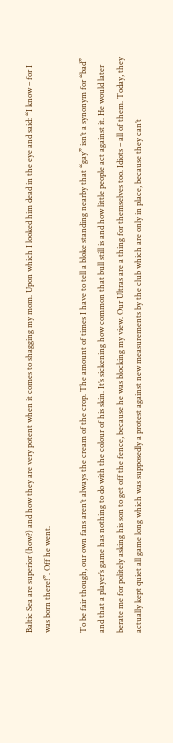Baltic Sea are superior (how?) and how they are very potent when it comes to shagging my mom. Upon which I looked him dead in the eye and said: “I know – for I was born there!”. Off he went.

To be fair though, our own fans aren’t always the cream of the crop. The amount of times I have to tell a bloke standing nearby that “gay” isn’t a synonym for “bad” and that a player’s game has nothing to do with the colour of his skin. It’s sickening how common that bull still is and how little people act against it. He would later berate me for politely asking his son to get off the fence, because he was blocking my view. Our Ultras are a thing for themselves too. Idiots – all of them. Today, they actually kept quiet all game long which was supposedly a protest against new measurements by the club which are only in place, because they can’t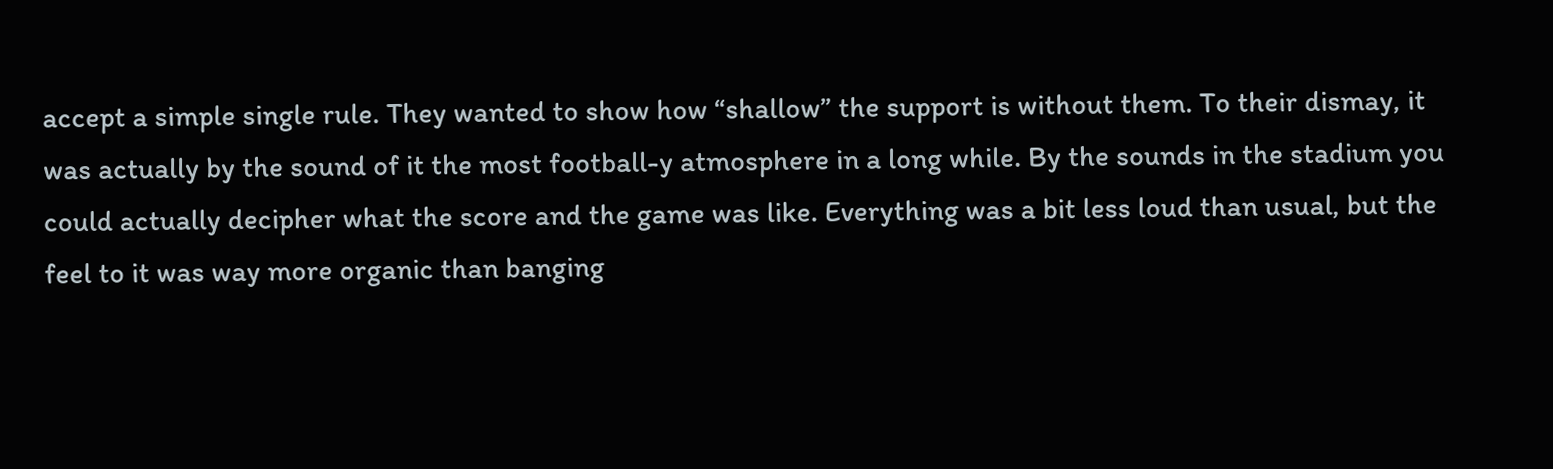accept a simple single rule. They wanted to show how “shallow” the support is without them. To their dismay, it was actually by the sound of it the most football-y atmosphere in a long while. By the sounds in the stadium you could actually decipher what the score and the game was like. Everything was a bit less loud than usual, but the feel to it was way more organic than banging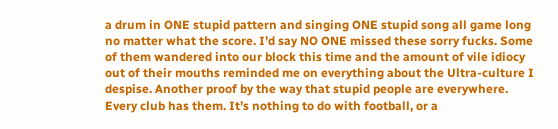a drum in ONE stupid pattern and singing ONE stupid song all game long no matter what the score. I’d say NO ONE missed these sorry fucks. Some of them wandered into our block this time and the amount of vile idiocy out of their mouths reminded me on everything about the Ultra-culture I despise. Another proof by the way that stupid people are everywhere. Every club has them. It’s nothing to do with football, or a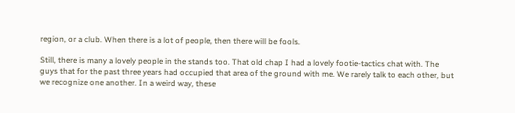region, or a club. When there is a lot of people, then there will be fools.

Still, there is many a lovely people in the stands too. That old chap I had a lovely footie-tactics chat with. The guys that for the past three years had occupied that area of the ground with me. We rarely talk to each other, but we recognize one another. In a weird way, these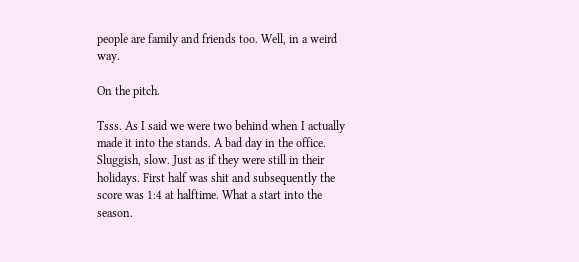people are family and friends too. Well, in a weird way.

On the pitch.

Tsss. As I said we were two behind when I actually made it into the stands. A bad day in the office. Sluggish, slow. Just as if they were still in their holidays. First half was shit and subsequently the score was 1:4 at halftime. What a start into the season.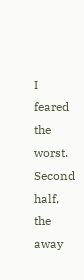I feared the worst. Second half, the away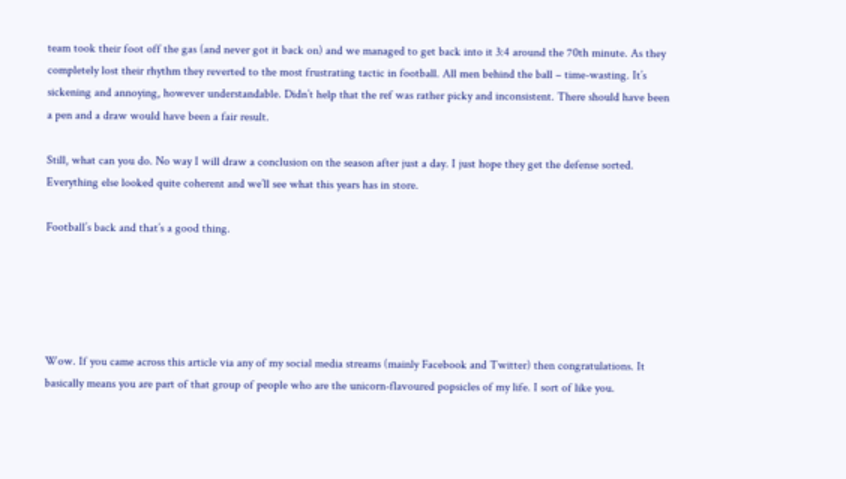team took their foot off the gas (and never got it back on) and we managed to get back into it 3:4 around the 70th minute. As they completely lost their rhythm they reverted to the most frustrating tactic in football. All men behind the ball – time-wasting. It’s sickening and annoying, however understandable. Didn’t help that the ref was rather picky and inconsistent. There should have been a pen and a draw would have been a fair result.

Still, what can you do. No way I will draw a conclusion on the season after just a day. I just hope they get the defense sorted. Everything else looked quite coherent and we’ll see what this years has in store.

Football’s back and that’s a good thing.





Wow. If you came across this article via any of my social media streams (mainly Facebook and Twitter) then congratulations. It basically means you are part of that group of people who are the unicorn-flavoured popsicles of my life. I sort of like you.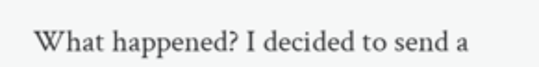What happened? I decided to send a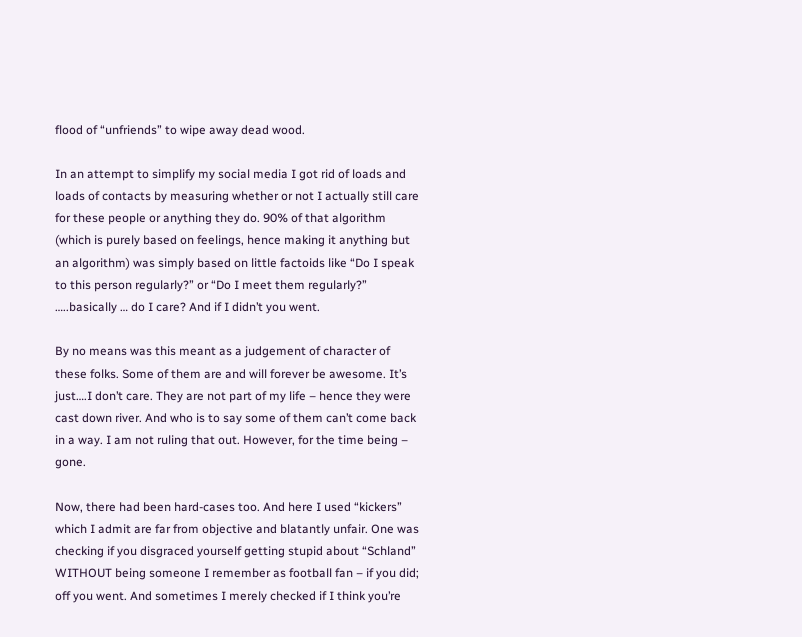flood of “unfriends” to wipe away dead wood.

In an attempt to simplify my social media I got rid of loads and loads of contacts by measuring whether or not I actually still care for these people or anything they do. 90% of that algorithm (which is purely based on feelings, hence making it anything but an algorithm) was simply based on little factoids like “Do I speak to this person regularly?” or “Do I meet them regularly?” …..basically … do I care? And if I didn’t you went.

By no means was this meant as a judgement of character of these folks. Some of them are and will forever be awesome. It’s just….I don’t care. They are not part of my life – hence they were cast down river. And who is to say some of them can’t come back in a way. I am not ruling that out. However, for the time being – gone.

Now, there had been hard-cases too. And here I used “kickers” which I admit are far from objective and blatantly unfair. One was checking if you disgraced yourself getting stupid about “Schland” WITHOUT being someone I remember as football fan – if you did; off you went. And sometimes I merely checked if I think you’re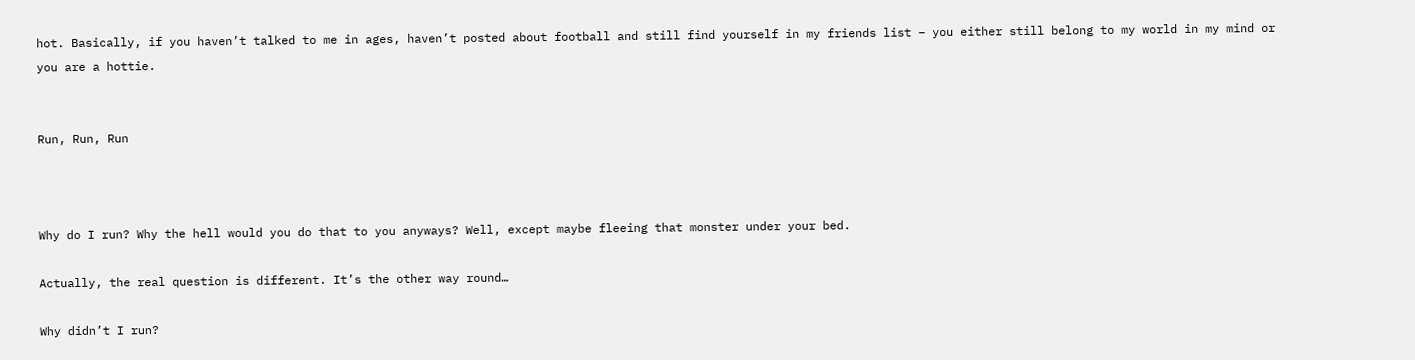hot. Basically, if you haven’t talked to me in ages, haven’t posted about football and still find yourself in my friends list – you either still belong to my world in my mind or you are a hottie.


Run, Run, Run



Why do I run? Why the hell would you do that to you anyways? Well, except maybe fleeing that monster under your bed.

Actually, the real question is different. It’s the other way round…

Why didn’t I run?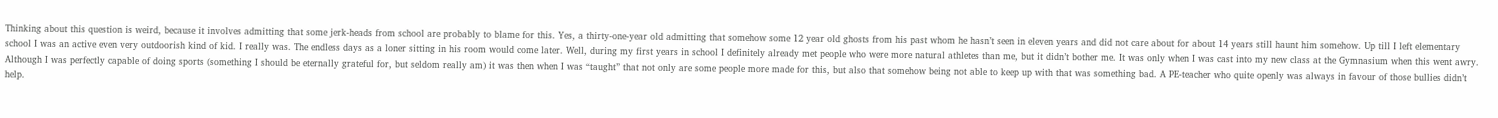Thinking about this question is weird, because it involves admitting that some jerk-heads from school are probably to blame for this. Yes, a thirty-one-year old admitting that somehow some 12 year old ghosts from his past whom he hasn’t seen in eleven years and did not care about for about 14 years still haunt him somehow. Up till I left elementary school I was an active even very outdoorish kind of kid. I really was. The endless days as a loner sitting in his room would come later. Well, during my first years in school I definitely already met people who were more natural athletes than me, but it didn’t bother me. It was only when I was cast into my new class at the Gymnasium when this went awry. Although I was perfectly capable of doing sports (something I should be eternally grateful for, but seldom really am) it was then when I was “taught” that not only are some people more made for this, but also that somehow being not able to keep up with that was something bad. A PE-teacher who quite openly was always in favour of those bullies didn’t help.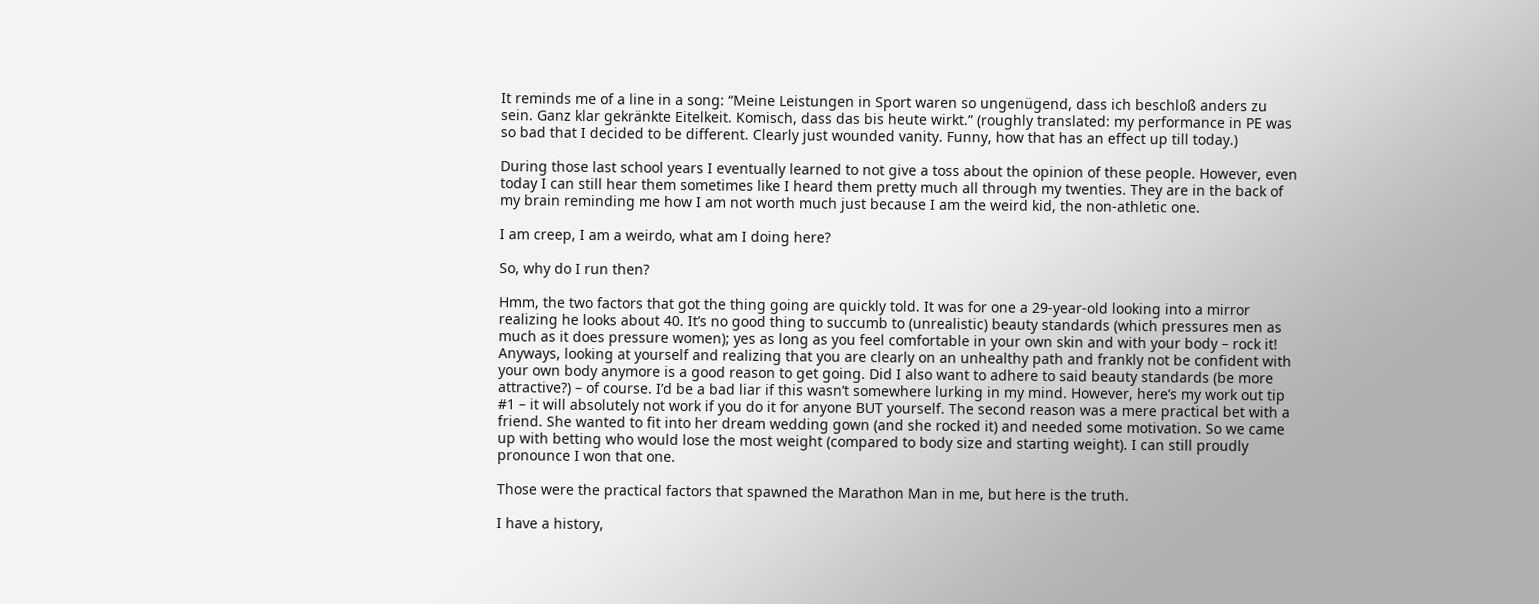It reminds me of a line in a song: “Meine Leistungen in Sport waren so ungenügend, dass ich beschloß anders zu sein. Ganz klar gekränkte Eitelkeit. Komisch, dass das bis heute wirkt.” (roughly translated: my performance in PE was so bad that I decided to be different. Clearly just wounded vanity. Funny, how that has an effect up till today.)

During those last school years I eventually learned to not give a toss about the opinion of these people. However, even today I can still hear them sometimes like I heard them pretty much all through my twenties. They are in the back of my brain reminding me how I am not worth much just because I am the weird kid, the non-athletic one.

I am creep, I am a weirdo, what am I doing here?

So, why do I run then?

Hmm, the two factors that got the thing going are quickly told. It was for one a 29-year-old looking into a mirror realizing he looks about 40. It’s no good thing to succumb to (unrealistic) beauty standards (which pressures men as much as it does pressure women); yes as long as you feel comfortable in your own skin and with your body – rock it! Anyways, looking at yourself and realizing that you are clearly on an unhealthy path and frankly not be confident with your own body anymore is a good reason to get going. Did I also want to adhere to said beauty standards (be more attractive?) – of course. I’d be a bad liar if this wasn’t somewhere lurking in my mind. However, here’s my work out tip #1 – it will absolutely not work if you do it for anyone BUT yourself. The second reason was a mere practical bet with a friend. She wanted to fit into her dream wedding gown (and she rocked it) and needed some motivation. So we came up with betting who would lose the most weight (compared to body size and starting weight). I can still proudly pronounce I won that one.

Those were the practical factors that spawned the Marathon Man in me, but here is the truth.

I have a history,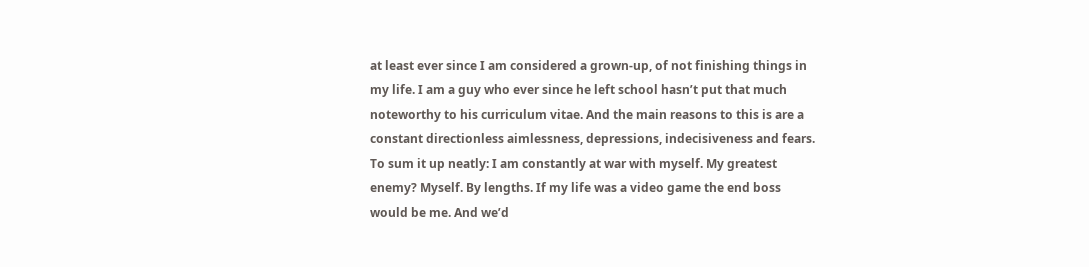at least ever since I am considered a grown-up, of not finishing things in my life. I am a guy who ever since he left school hasn’t put that much noteworthy to his curriculum vitae. And the main reasons to this is are a constant directionless aimlessness, depressions, indecisiveness and fears. To sum it up neatly: I am constantly at war with myself. My greatest enemy? Myself. By lengths. If my life was a video game the end boss would be me. And we’d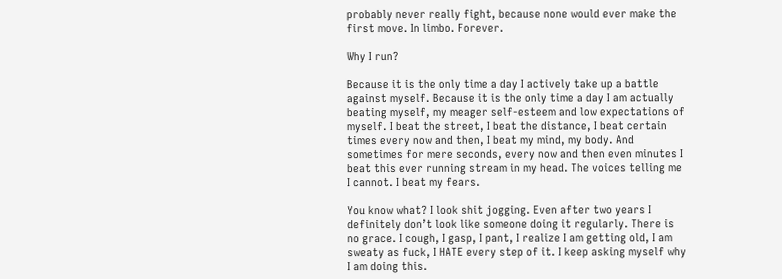probably never really fight, because none would ever make the first move. In limbo. Forever.

Why I run?

Because it is the only time a day I actively take up a battle against myself. Because it is the only time a day I am actually beating myself, my meager self-esteem and low expectations of myself. I beat the street, I beat the distance, I beat certain times every now and then, I beat my mind, my body. And sometimes for mere seconds, every now and then even minutes I beat this ever running stream in my head. The voices telling me I cannot. I beat my fears.

You know what? I look shit jogging. Even after two years I definitely don’t look like someone doing it regularly. There is no grace. I cough, I gasp, I pant, I realize I am getting old, I am sweaty as fuck, I HATE every step of it. I keep asking myself why I am doing this.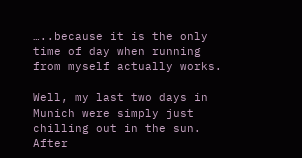…..because it is the only time of day when running from myself actually works.

Well, my last two days in Munich were simply just chilling out in the sun. After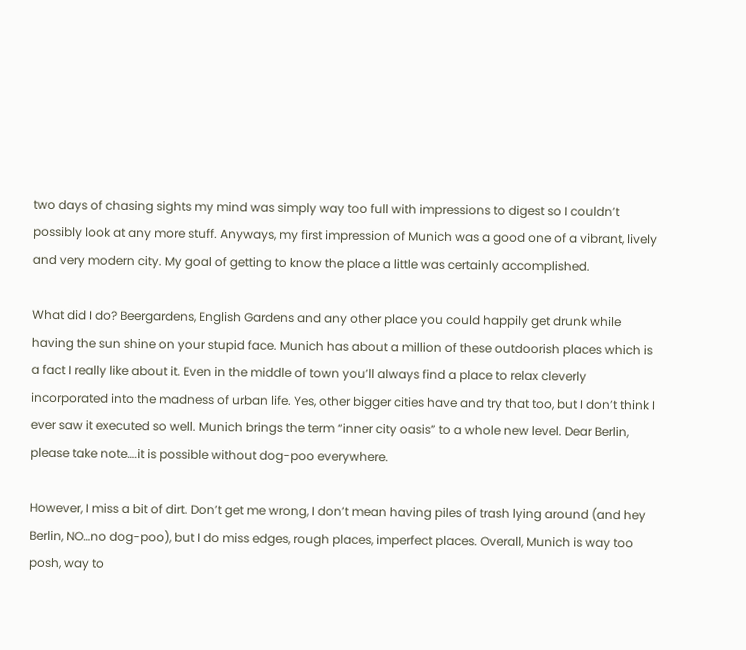two days of chasing sights my mind was simply way too full with impressions to digest so I couldn’t possibly look at any more stuff. Anyways, my first impression of Munich was a good one of a vibrant, lively and very modern city. My goal of getting to know the place a little was certainly accomplished.

What did I do? Beergardens, English Gardens and any other place you could happily get drunk while having the sun shine on your stupid face. Munich has about a million of these outdoorish places which is a fact I really like about it. Even in the middle of town you’ll always find a place to relax cleverly incorporated into the madness of urban life. Yes, other bigger cities have and try that too, but I don’t think I ever saw it executed so well. Munich brings the term “inner city oasis” to a whole new level. Dear Berlin, please take note….it is possible without dog-poo everywhere.

However, I miss a bit of dirt. Don’t get me wrong, I don’t mean having piles of trash lying around (and hey Berlin, NO…no dog-poo), but I do miss edges, rough places, imperfect places. Overall, Munich is way too posh, way to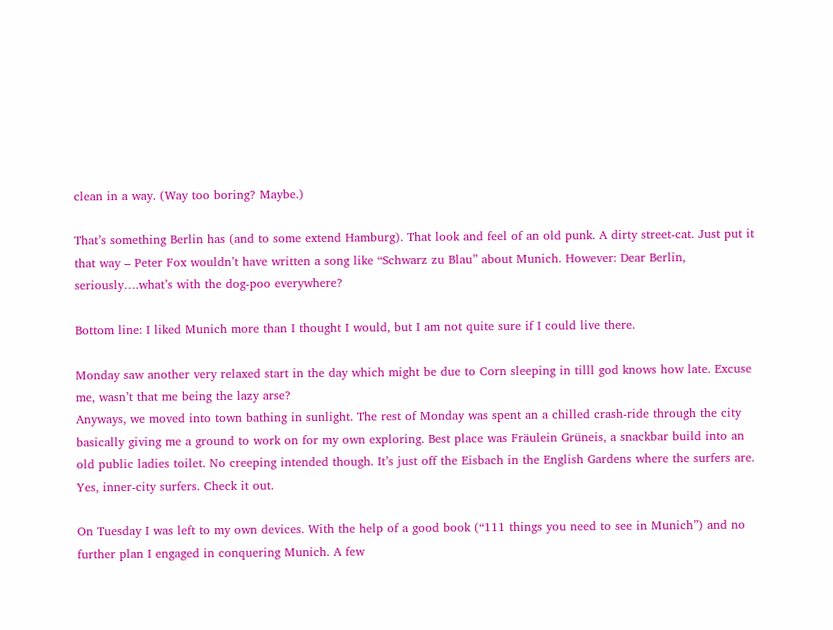clean in a way. (Way too boring? Maybe.)

That’s something Berlin has (and to some extend Hamburg). That look and feel of an old punk. A dirty street-cat. Just put it that way – Peter Fox wouldn’t have written a song like “Schwarz zu Blau” about Munich. However: Dear Berlin, seriously….what’s with the dog-poo everywhere?

Bottom line: I liked Munich more than I thought I would, but I am not quite sure if I could live there.

Monday saw another very relaxed start in the day which might be due to Corn sleeping in tilll god knows how late. Excuse me, wasn’t that me being the lazy arse?
Anyways, we moved into town bathing in sunlight. The rest of Monday was spent an a chilled crash-ride through the city basically giving me a ground to work on for my own exploring. Best place was Fräulein Grüneis, a snackbar build into an old public ladies toilet. No creeping intended though. It’s just off the Eisbach in the English Gardens where the surfers are. Yes, inner-city surfers. Check it out.

On Tuesday I was left to my own devices. With the help of a good book (“111 things you need to see in Munich”) and no further plan I engaged in conquering Munich. A few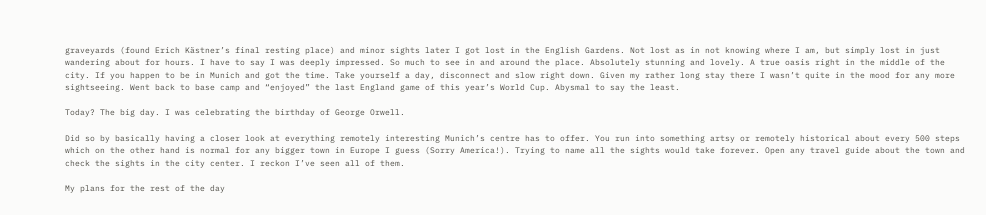graveyards (found Erich Kästner’s final resting place) and minor sights later I got lost in the English Gardens. Not lost as in not knowing where I am, but simply lost in just wandering about for hours. I have to say I was deeply impressed. So much to see in and around the place. Absolutely stunning and lovely. A true oasis right in the middle of the city. If you happen to be in Munich and got the time. Take yourself a day, disconnect and slow right down. Given my rather long stay there I wasn’t quite in the mood for any more sightseeing. Went back to base camp and “enjoyed” the last England game of this year’s World Cup. Abysmal to say the least.

Today? The big day. I was celebrating the birthday of George Orwell.

Did so by basically having a closer look at everything remotely interesting Munich’s centre has to offer. You run into something artsy or remotely historical about every 500 steps which on the other hand is normal for any bigger town in Europe I guess (Sorry America!). Trying to name all the sights would take forever. Open any travel guide about the town and check the sights in the city center. I reckon I’ve seen all of them.

My plans for the rest of the day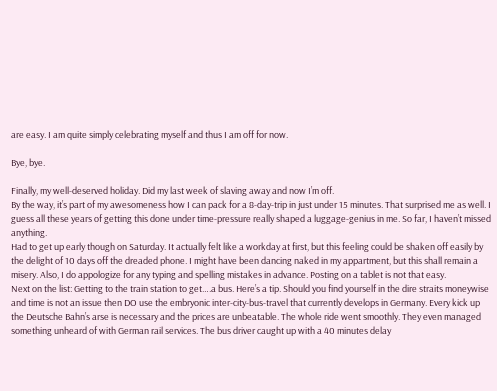are easy. I am quite simply celebrating myself and thus I am off for now.

Bye, bye.

Finally, my well-deserved holiday. Did my last week of slaving away and now I’m off.
By the way, it’s part of my awesomeness how I can pack for a 8-day-trip in just under 15 minutes. That surprised me as well. I guess all these years of getting this done under time-pressure really shaped a luggage-genius in me. So far, I haven’t missed anything.
Had to get up early though on Saturday. It actually felt like a workday at first, but this feeling could be shaken off easily by the delight of 10 days off the dreaded phone. I might have been dancing naked in my appartment, but this shall remain a misery. Also, I do appologize for any typing and spelling mistakes in advance. Posting on a tablet is not that easy.
Next on the list: Getting to the train station to get….a bus. Here’s a tip. Should you find yourself in the dire straits moneywise and time is not an issue then DO use the embryonic inter-city-bus-travel that currently develops in Germany. Every kick up the Deutsche Bahn’s arse is necessary and the prices are unbeatable. The whole ride went smoothly. They even managed something unheard of with German rail services. The bus driver caught up with a 40 minutes delay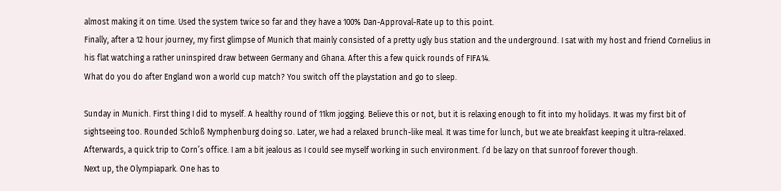almost making it on time. Used the system twice so far and they have a 100% Dan-Approval-Rate up to this point.
Finally, after a 12 hour journey, my first glimpse of Munich that mainly consisted of a pretty ugly bus station and the underground. I sat with my host and friend Cornelius in his flat watching a rather uninspired draw between Germany and Ghana. After this a few quick rounds of FIFA14.
What do you do after England won a world cup match? You switch off the playstation and go to sleep.

Sunday in Munich. First thing I did to myself. A healthy round of 11km jogging. Believe this or not, but it is relaxing enough to fit into my holidays. It was my first bit of sightseeing too. Rounded Schloß Nymphenburg doing so. Later, we had a relaxed brunch-like meal. It was time for lunch, but we ate breakfast keeping it ultra-relaxed. Afterwards, a quick trip to Corn’s office. I am a bit jealous as I could see myself working in such environment. I’d be lazy on that sunroof forever though.
Next up, the Olympiapark. One has to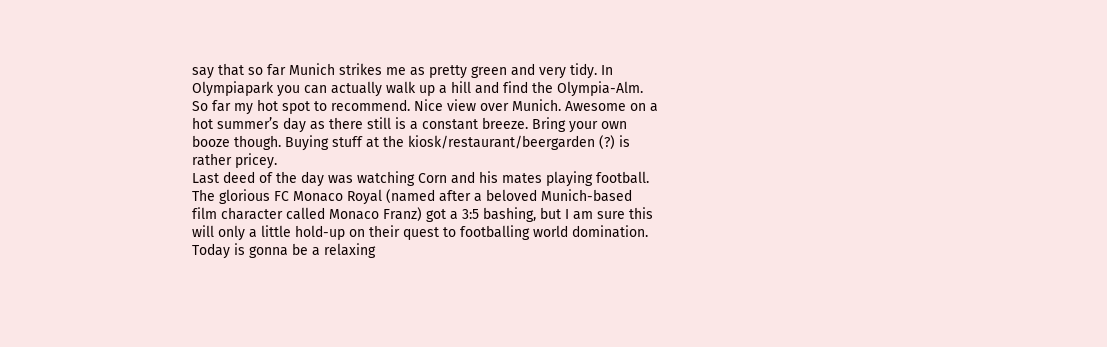say that so far Munich strikes me as pretty green and very tidy. In Olympiapark you can actually walk up a hill and find the Olympia-Alm. So far my hot spot to recommend. Nice view over Munich. Awesome on a hot summer’s day as there still is a constant breeze. Bring your own booze though. Buying stuff at the kiosk/restaurant/beergarden (?) is rather pricey.
Last deed of the day was watching Corn and his mates playing football. The glorious FC Monaco Royal (named after a beloved Munich-based film character called Monaco Franz) got a 3:5 bashing, but I am sure this will only a little hold-up on their quest to footballing world domination.
Today is gonna be a relaxing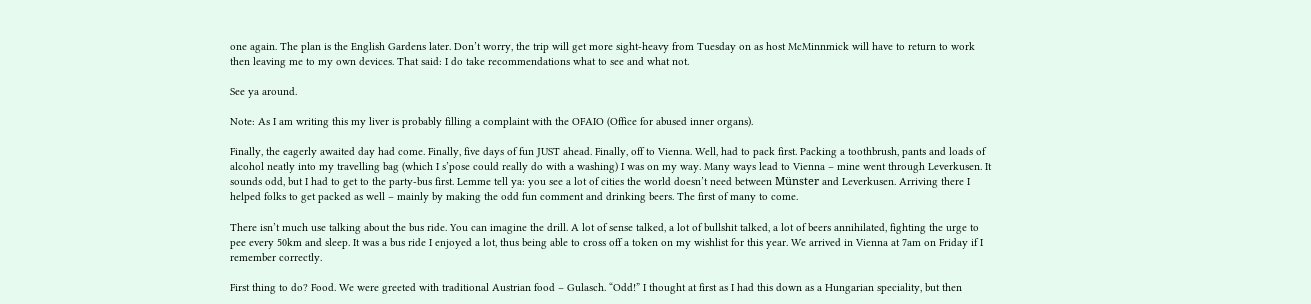one again. The plan is the English Gardens later. Don’t worry, the trip will get more sight-heavy from Tuesday on as host McMinnmick will have to return to work then leaving me to my own devices. That said: I do take recommendations what to see and what not.

See ya around.

Note: As I am writing this my liver is probably filling a complaint with the OFAIO (Office for abused inner organs).

Finally, the eagerly awaited day had come. Finally, five days of fun JUST ahead. Finally, off to Vienna. Well, had to pack first. Packing a toothbrush, pants and loads of alcohol neatly into my travelling bag (which I s’pose could really do with a washing) I was on my way. Many ways lead to Vienna – mine went through Leverkusen. It sounds odd, but I had to get to the party-bus first. Lemme tell ya: you see a lot of cities the world doesn’t need between Münster and Leverkusen. Arriving there I helped folks to get packed as well – mainly by making the odd fun comment and drinking beers. The first of many to come.

There isn’t much use talking about the bus ride. You can imagine the drill. A lot of sense talked, a lot of bullshit talked, a lot of beers annihilated, fighting the urge to pee every 50km and sleep. It was a bus ride I enjoyed a lot, thus being able to cross off a token on my wishlist for this year. We arrived in Vienna at 7am on Friday if I remember correctly.

First thing to do? Food. We were greeted with traditional Austrian food – Gulasch. “Odd!” I thought at first as I had this down as a Hungarian speciality, but then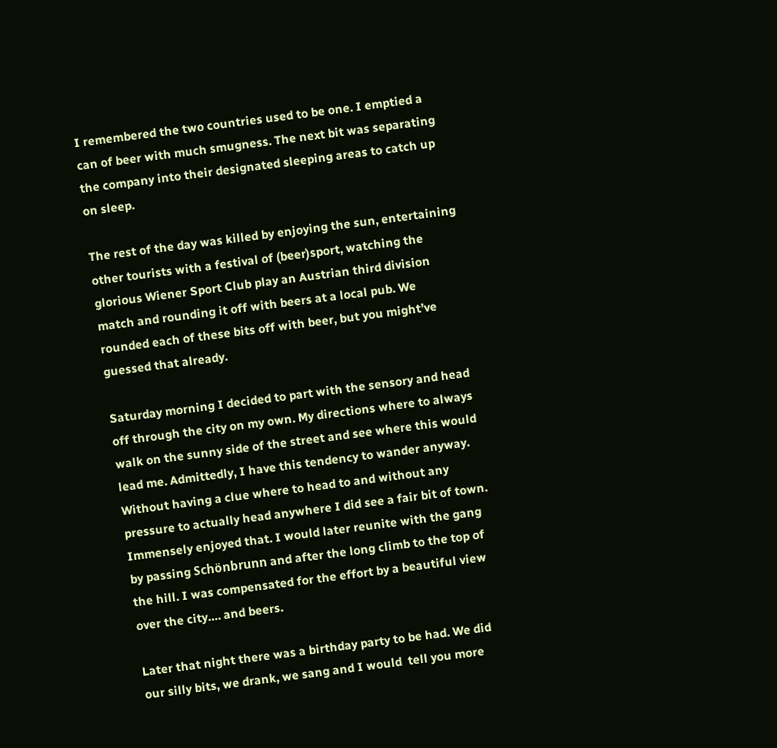I remembered the two countries used to be one. I emptied a can of beer with much smugness. The next bit was separating the company into their designated sleeping areas to catch up on sleep.

The rest of the day was killed by enjoying the sun, entertaining other tourists with a festival of (beer)sport, watching the glorious Wiener Sport Club play an Austrian third division match and rounding it off with beers at a local pub. We rounded each of these bits off with beer, but you might’ve guessed that already.

Saturday morning I decided to part with the sensory and head off through the city on my own. My directions where to always walk on the sunny side of the street and see where this would lead me. Admittedly, I have this tendency to wander anyway. Without having a clue where to head to and without any pressure to actually head anywhere I did see a fair bit of town. Immensely enjoyed that. I would later reunite with the gang by passing Schönbrunn and after the long climb to the top of the hill. I was compensated for the effort by a beautiful view over the city…. and beers.

Later that night there was a birthday party to be had. We did our silly bits, we drank, we sang and I would  tell you more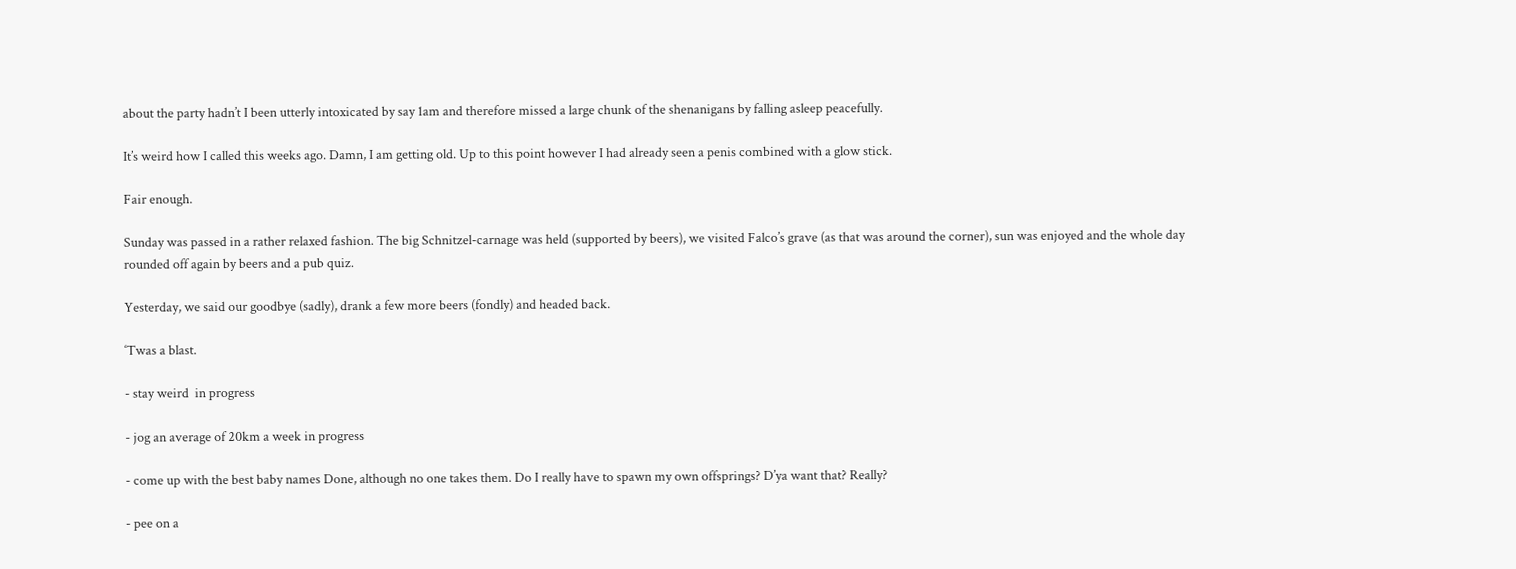about the party hadn’t I been utterly intoxicated by say 1am and therefore missed a large chunk of the shenanigans by falling asleep peacefully.

It’s weird how I called this weeks ago. Damn, I am getting old. Up to this point however I had already seen a penis combined with a glow stick.

Fair enough.

Sunday was passed in a rather relaxed fashion. The big Schnitzel-carnage was held (supported by beers), we visited Falco’s grave (as that was around the corner), sun was enjoyed and the whole day rounded off again by beers and a pub quiz.

Yesterday, we said our goodbye (sadly), drank a few more beers (fondly) and headed back.

‘Twas a blast.

- stay weird  in progress

- jog an average of 20km a week in progress

- come up with the best baby names Done, although no one takes them. Do I really have to spawn my own offsprings? D’ya want that? Really?

- pee on a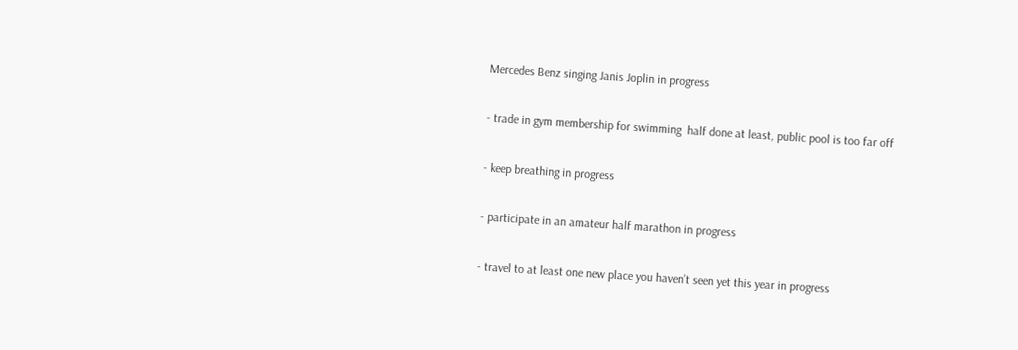Mercedes Benz singing Janis Joplin in progress

- trade in gym membership for swimming  half done at least, public pool is too far off

- keep breathing in progress

- participate in an amateur half marathon in progress

- travel to at least one new place you haven’t seen yet this year in progress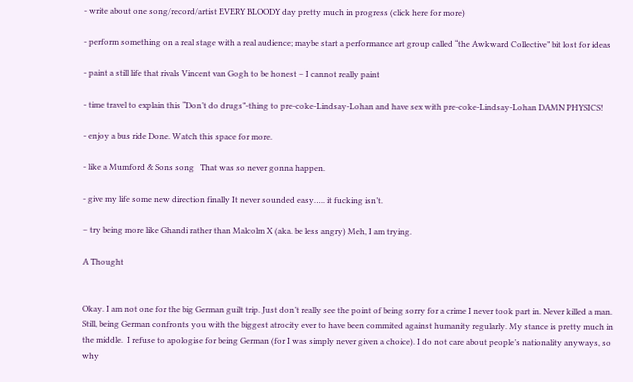- write about one song/record/artist EVERY BLOODY day pretty much in progress (click here for more)

- perform something on a real stage with a real audience; maybe start a performance art group called “the Awkward Collective” bit lost for ideas

- paint a still life that rivals Vincent van Gogh to be honest – I cannot really paint

- time travel to explain this “Don’t do drugs”-thing to pre-coke-Lindsay-Lohan and have sex with pre-coke-Lindsay-Lohan DAMN PHYSICS!

- enjoy a bus ride Done. Watch this space for more.

- like a Mumford & Sons song   That was so never gonna happen.

- give my life some new direction finally It never sounded easy….. it fucking isn’t.

– try being more like Ghandi rather than Malcolm X (aka. be less angry) Meh, I am trying.

A Thought


Okay. I am not one for the big German guilt trip. Just don’t really see the point of being sorry for a crime I never took part in. Never killed a man. Still, being German confronts you with the biggest atrocity ever to have been commited against humanity regularly. My stance is pretty much in the middle.  I refuse to apologise for being German (for I was simply never given a choice). I do not care about people’s nationality anyways, so why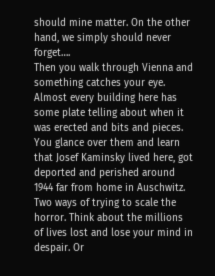should mine matter. On the other hand, we simply should never forget….
Then you walk through Vienna and something catches your eye. Almost every building here has some plate telling about when it was erected and bits and pieces. You glance over them and learn that Josef Kaminsky lived here, got deported and perished around 1944 far from home in Auschwitz.
Two ways of trying to scale the horror. Think about the millions of lives lost and lose your mind in despair. Or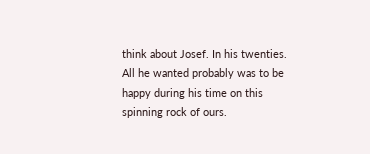think about Josef. In his twenties. All he wanted probably was to be happy during his time on this spinning rock of ours.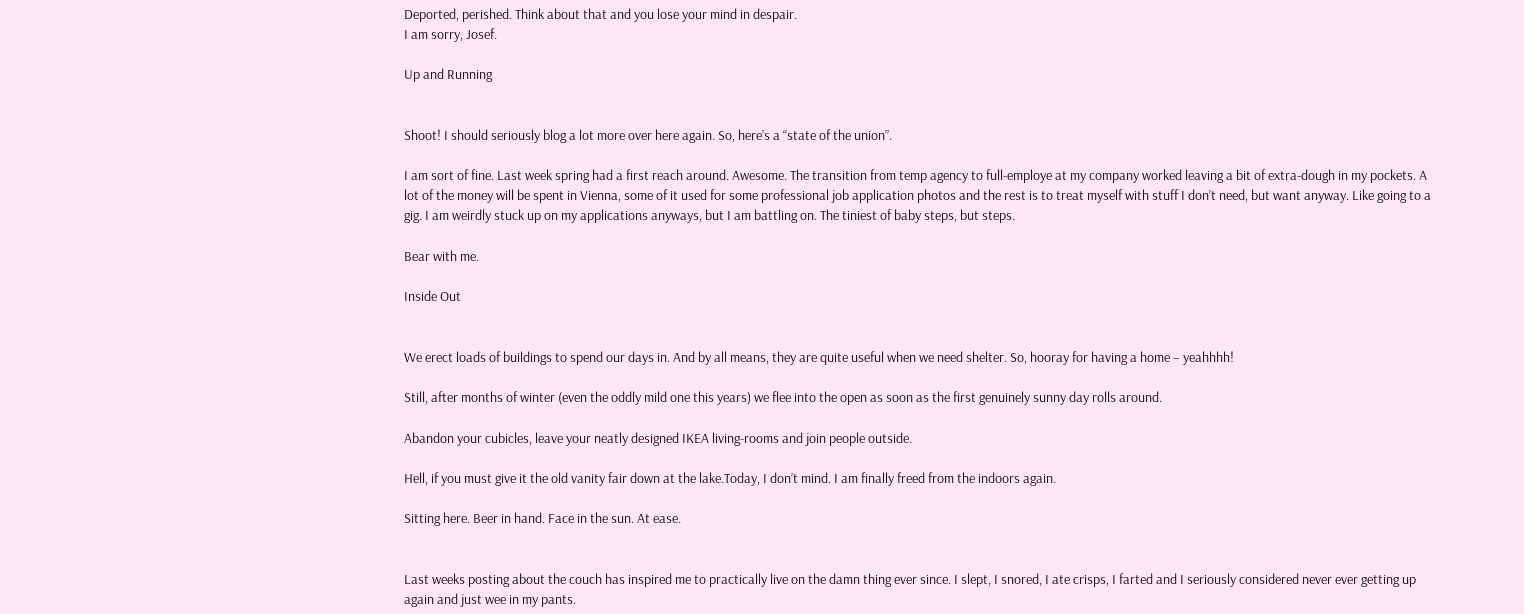Deported, perished. Think about that and you lose your mind in despair.
I am sorry, Josef.

Up and Running


Shoot! I should seriously blog a lot more over here again. So, here’s a “state of the union”.

I am sort of fine. Last week spring had a first reach around. Awesome. The transition from temp agency to full-employe at my company worked leaving a bit of extra-dough in my pockets. A lot of the money will be spent in Vienna, some of it used for some professional job application photos and the rest is to treat myself with stuff I don’t need, but want anyway. Like going to a gig. I am weirdly stuck up on my applications anyways, but I am battling on. The tiniest of baby steps, but steps.

Bear with me.

Inside Out


We erect loads of buildings to spend our days in. And by all means, they are quite useful when we need shelter. So, hooray for having a home – yeahhhh!

Still, after months of winter (even the oddly mild one this years) we flee into the open as soon as the first genuinely sunny day rolls around.

Abandon your cubicles, leave your neatly designed IKEA living-rooms and join people outside.

Hell, if you must give it the old vanity fair down at the lake.Today, I don’t mind. I am finally freed from the indoors again.

Sitting here. Beer in hand. Face in the sun. At ease.


Last weeks posting about the couch has inspired me to practically live on the damn thing ever since. I slept, I snored, I ate crisps, I farted and I seriously considered never ever getting up again and just wee in my pants.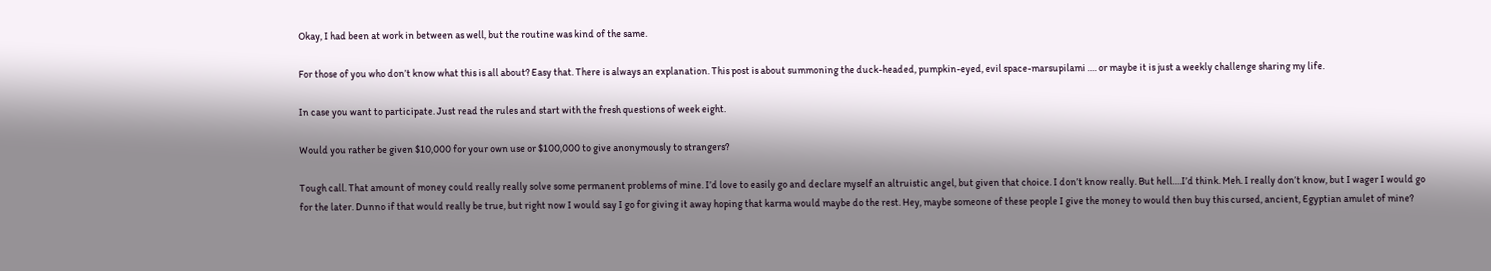Okay, I had been at work in between as well, but the routine was kind of the same.

For those of you who don’t know what this is all about? Easy that. There is always an explanation. This post is about summoning the duck-headed, pumpkin-eyed, evil space-marsupilami …. or maybe it is just a weekly challenge sharing my life.

In case you want to participate. Just read the rules and start with the fresh questions of week eight.

Would you rather be given $10,000 for your own use or $100,000 to give anonymously to strangers?

Tough call. That amount of money could really really solve some permanent problems of mine. I’d love to easily go and declare myself an altruistic angel, but given that choice. I don’t know really. But hell….I’d think. Meh. I really don’t know, but I wager I would go for the later. Dunno if that would really be true, but right now I would say I go for giving it away hoping that karma would maybe do the rest. Hey, maybe someone of these people I give the money to would then buy this cursed, ancient, Egyptian amulet of mine?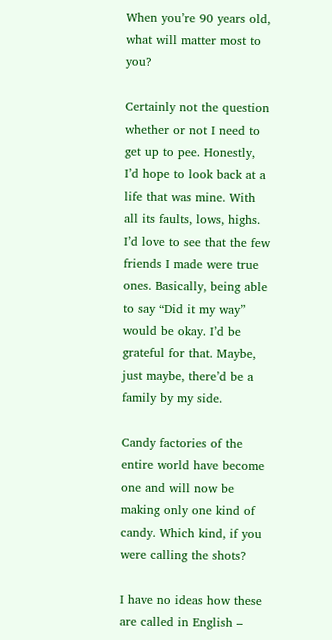When you’re 90 years old, what will matter most to you?

Certainly not the question whether or not I need to get up to pee. Honestly, I’d hope to look back at a life that was mine. With all its faults, lows, highs. I’d love to see that the few friends I made were true ones. Basically, being able to say “Did it my way” would be okay. I’d be grateful for that. Maybe, just maybe, there’d be a family by my side.

Candy factories of the entire world have become one and will now be making only one kind of candy. Which kind, if you were calling the shots?

I have no ideas how these are called in English –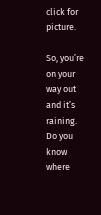click for picture.

So, you’re on your way out and it’s raining. Do you know where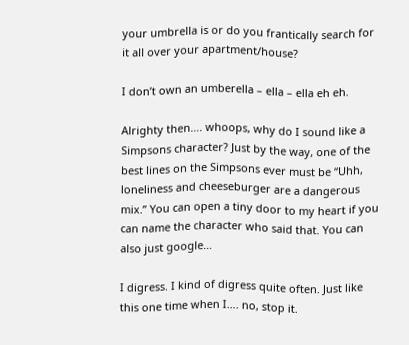your umbrella is or do you frantically search for it all over your apartment/house?

I don’t own an umberella – ella – ella eh eh.

Alrighty then…. whoops, why do I sound like a Simpsons character? Just by the way, one of the best lines on the Simpsons ever must be “Uhh, loneliness and cheeseburger are a dangerous mix.” You can open a tiny door to my heart if you can name the character who said that. You can also just google…

I digress. I kind of digress quite often. Just like this one time when I…. no, stop it.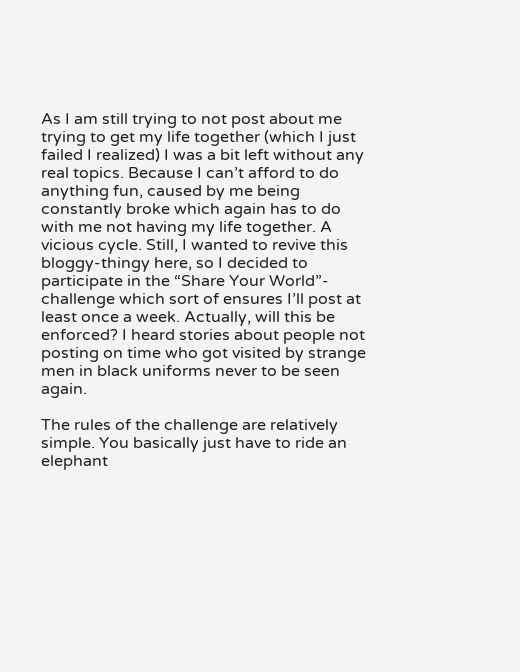As I am still trying to not post about me trying to get my life together (which I just failed I realized) I was a bit left without any real topics. Because I can’t afford to do anything fun, caused by me being constantly broke which again has to do with me not having my life together. A vicious cycle. Still, I wanted to revive this bloggy-thingy here, so I decided to participate in the “Share Your World”- challenge which sort of ensures I’ll post at least once a week. Actually, will this be enforced? I heard stories about people not posting on time who got visited by strange men in black uniforms never to be seen again.

The rules of the challenge are relatively simple. You basically just have to ride an elephant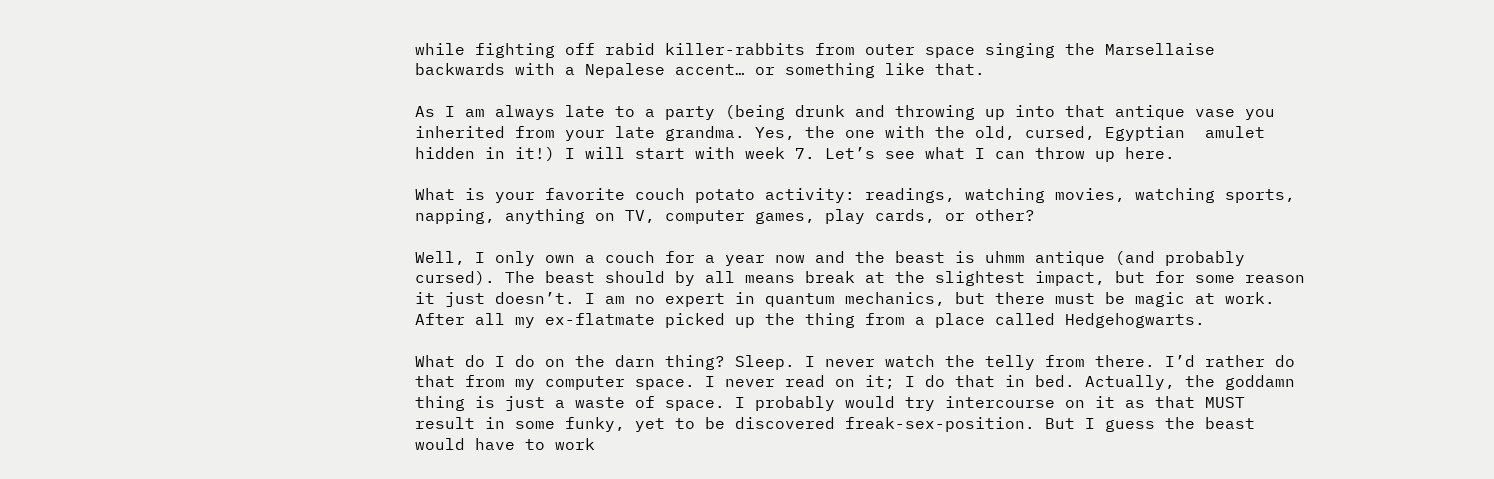while fighting off rabid killer-rabbits from outer space singing the Marsellaise backwards with a Nepalese accent… or something like that.

As I am always late to a party (being drunk and throwing up into that antique vase you inherited from your late grandma. Yes, the one with the old, cursed, Egyptian  amulet hidden in it!) I will start with week 7. Let’s see what I can throw up here.

What is your favorite couch potato activity: readings, watching movies, watching sports, napping, anything on TV, computer games, play cards, or other?

Well, I only own a couch for a year now and the beast is uhmm antique (and probably cursed). The beast should by all means break at the slightest impact, but for some reason it just doesn’t. I am no expert in quantum mechanics, but there must be magic at work. After all my ex-flatmate picked up the thing from a place called Hedgehogwarts.

What do I do on the darn thing? Sleep. I never watch the telly from there. I’d rather do that from my computer space. I never read on it; I do that in bed. Actually, the goddamn thing is just a waste of space. I probably would try intercourse on it as that MUST result in some funky, yet to be discovered freak-sex-position. But I guess the beast would have to work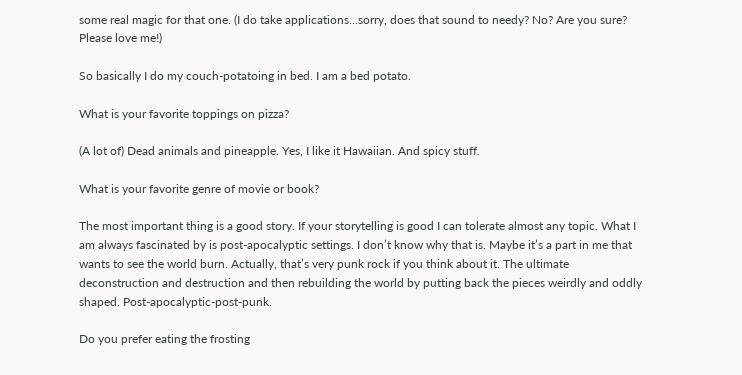some real magic for that one. (I do take applications…sorry, does that sound to needy? No? Are you sure? Please love me!)

So basically I do my couch-potatoing in bed. I am a bed potato.

What is your favorite toppings on pizza?

(A lot of) Dead animals and pineapple. Yes, I like it Hawaiian. And spicy stuff.

What is your favorite genre of movie or book?

The most important thing is a good story. If your storytelling is good I can tolerate almost any topic. What I am always fascinated by is post-apocalyptic settings. I don’t know why that is. Maybe it’s a part in me that wants to see the world burn. Actually, that’s very punk rock if you think about it. The ultimate deconstruction and destruction and then rebuilding the world by putting back the pieces weirdly and oddly shaped. Post-apocalyptic-post-punk.

Do you prefer eating the frosting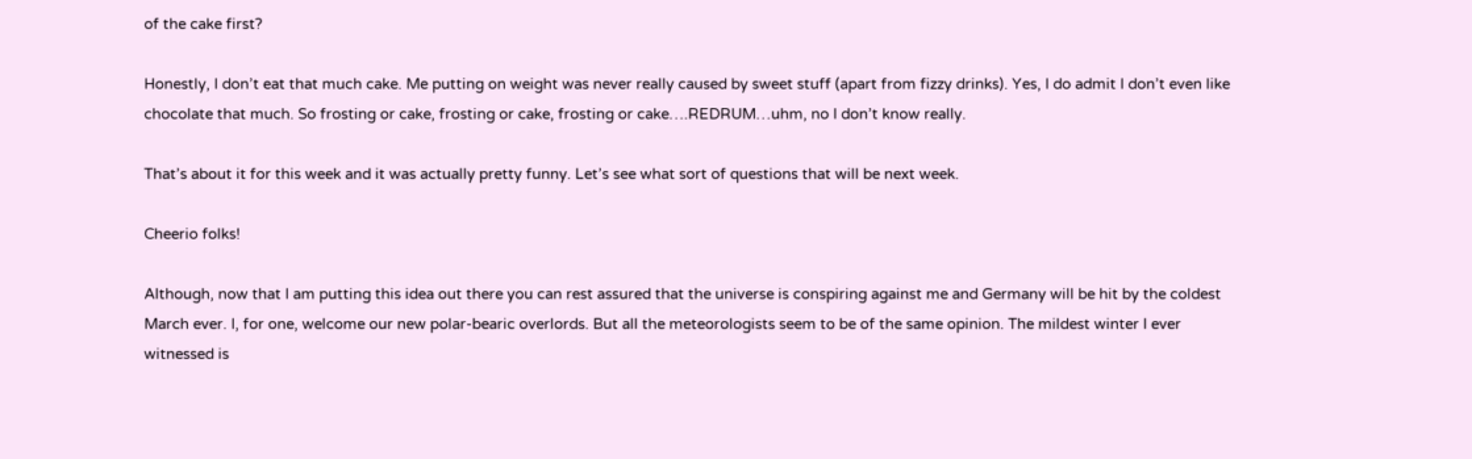of the cake first?

Honestly, I don’t eat that much cake. Me putting on weight was never really caused by sweet stuff (apart from fizzy drinks). Yes, I do admit I don’t even like chocolate that much. So frosting or cake, frosting or cake, frosting or cake….REDRUM…uhm, no I don’t know really.

That’s about it for this week and it was actually pretty funny. Let’s see what sort of questions that will be next week.

Cheerio folks!

Although, now that I am putting this idea out there you can rest assured that the universe is conspiring against me and Germany will be hit by the coldest March ever. I, for one, welcome our new polar-bearic overlords. But all the meteorologists seem to be of the same opinion. The mildest winter I ever witnessed is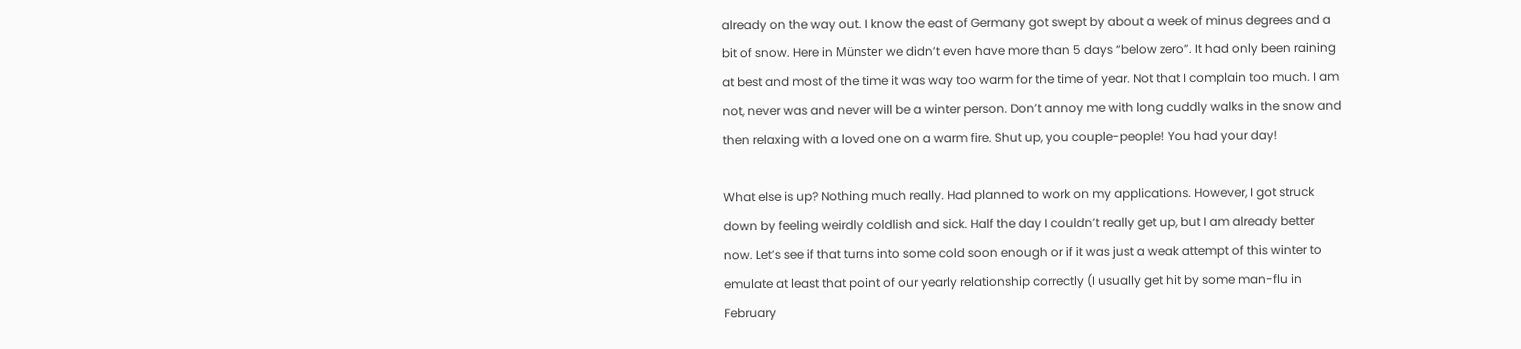already on the way out. I know the east of Germany got swept by about a week of minus degrees and a bit of snow. Here in Münster we didn’t even have more than 5 days “below zero”. It had only been raining at best and most of the time it was way too warm for the time of year. Not that I complain too much. I am not, never was and never will be a winter person. Don’t annoy me with long cuddly walks in the snow and then relaxing with a loved one on a warm fire. Shut up, you couple-people! You had your day!

What else is up? Nothing much really. Had planned to work on my applications. However, I got struck down by feeling weirdly coldlish and sick. Half the day I couldn’t really get up, but I am already better now. Let’s see if that turns into some cold soon enough or if it was just a weak attempt of this winter to emulate at least that point of our yearly relationship correctly (I usually get hit by some man-flu in February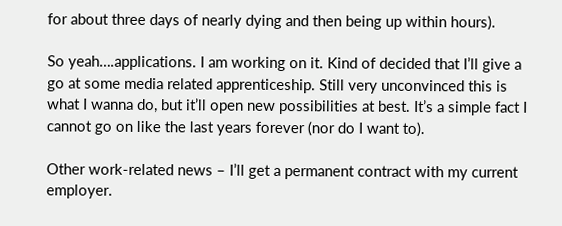for about three days of nearly dying and then being up within hours).

So yeah….applications. I am working on it. Kind of decided that I’ll give a go at some media related apprenticeship. Still very unconvinced this is what I wanna do, but it’ll open new possibilities at best. It’s a simple fact I cannot go on like the last years forever (nor do I want to).

Other work-related news – I’ll get a permanent contract with my current employer.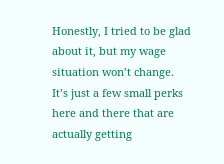Honestly, I tried to be glad about it, but my wage situation won’t change. It’s just a few small perks here and there that are actually getting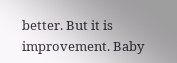better. But it is improvement. Baby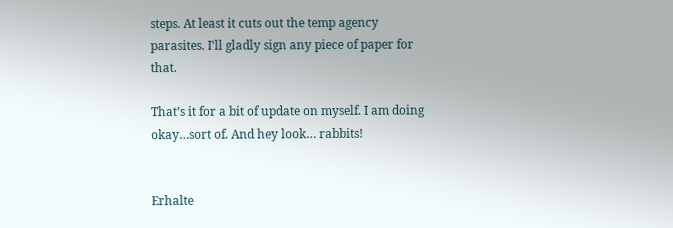steps. At least it cuts out the temp agency parasites. I’ll gladly sign any piece of paper for that.

That’s it for a bit of update on myself. I am doing okay…sort of. And hey look… rabbits!


Erhalte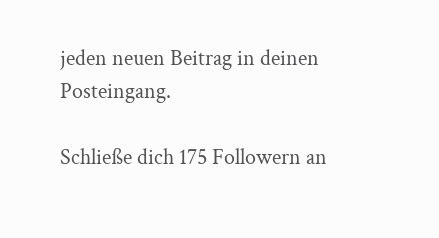jeden neuen Beitrag in deinen Posteingang.

Schließe dich 175 Followern an